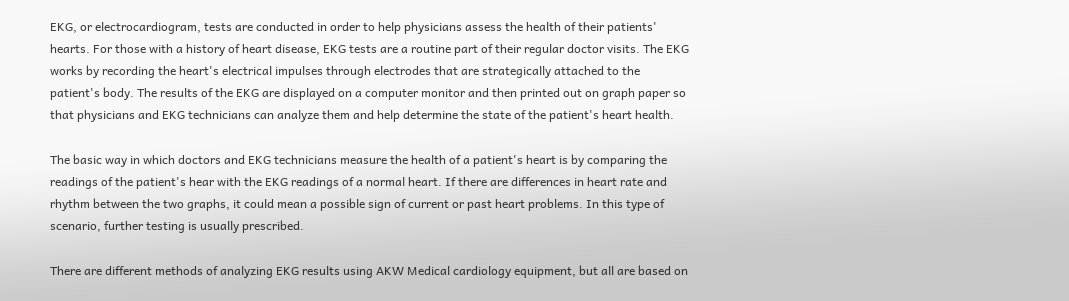EKG, or electrocardiogram, tests are conducted in order to help physicians assess the health of their patients' hearts. For those with a history of heart disease, EKG tests are a routine part of their regular doctor visits. The EKG works by recording the heart's electrical impulses through electrodes that are strategically attached to the patient's body. The results of the EKG are displayed on a computer monitor and then printed out on graph paper so that physicians and EKG technicians can analyze them and help determine the state of the patient's heart health.

The basic way in which doctors and EKG technicians measure the health of a patient's heart is by comparing the readings of the patient's hear with the EKG readings of a normal heart. If there are differences in heart rate and rhythm between the two graphs, it could mean a possible sign of current or past heart problems. In this type of scenario, further testing is usually prescribed.

There are different methods of analyzing EKG results using AKW Medical cardiology equipment, but all are based on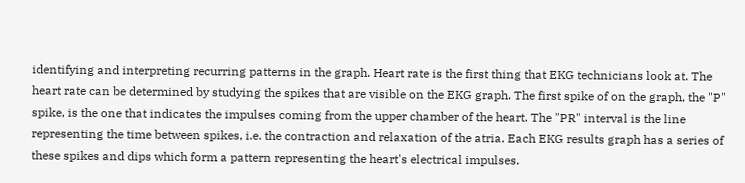identifying and interpreting recurring patterns in the graph. Heart rate is the first thing that EKG technicians look at. The heart rate can be determined by studying the spikes that are visible on the EKG graph. The first spike of on the graph, the "P" spike, is the one that indicates the impulses coming from the upper chamber of the heart. The "PR" interval is the line representing the time between spikes, i.e. the contraction and relaxation of the atria. Each EKG results graph has a series of these spikes and dips which form a pattern representing the heart's electrical impulses.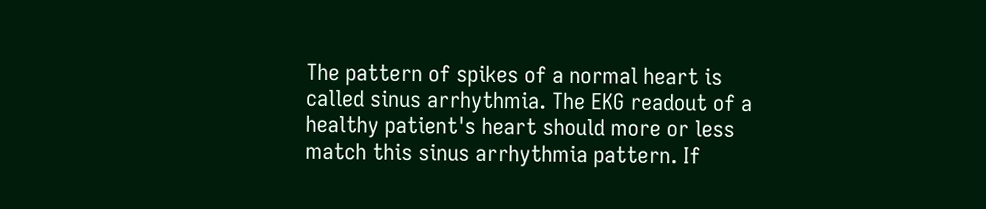The pattern of spikes of a normal heart is called sinus arrhythmia. The EKG readout of a healthy patient's heart should more or less match this sinus arrhythmia pattern. If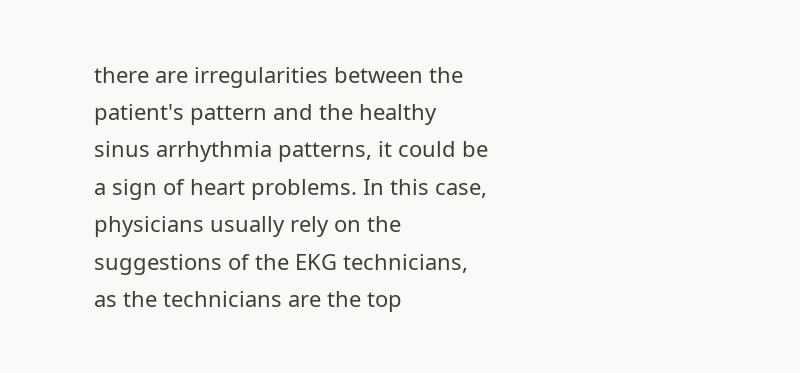there are irregularities between the patient's pattern and the healthy sinus arrhythmia patterns, it could be a sign of heart problems. In this case, physicians usually rely on the suggestions of the EKG technicians, as the technicians are the top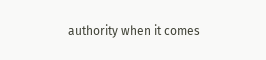authority when it comes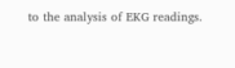to the analysis of EKG readings.